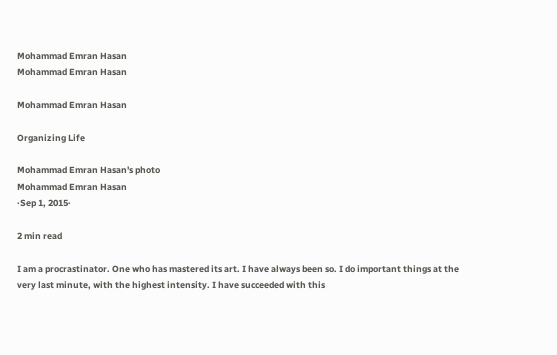Mohammad Emran Hasan
Mohammad Emran Hasan

Mohammad Emran Hasan

Organizing Life

Mohammad Emran Hasan's photo
Mohammad Emran Hasan
·Sep 1, 2015·

2 min read

I am a procrastinator. One who has mastered its art. I have always been so. I do important things at the very last minute, with the highest intensity. I have succeeded with this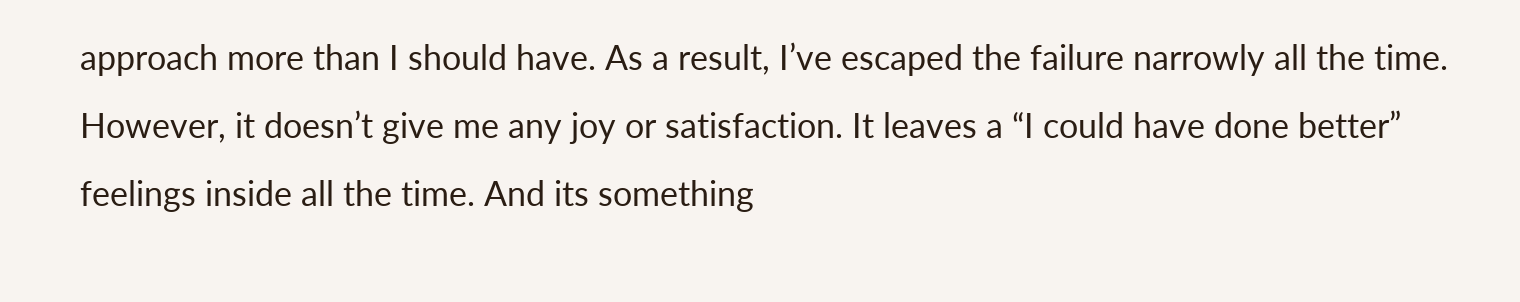approach more than I should have. As a result, I’ve escaped the failure narrowly all the time. However, it doesn’t give me any joy or satisfaction. It leaves a “I could have done better” feelings inside all the time. And its something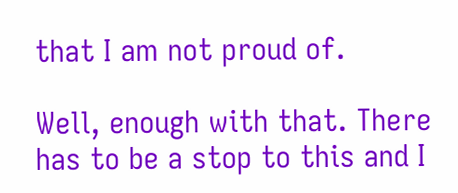that I am not proud of.

Well, enough with that. There has to be a stop to this and I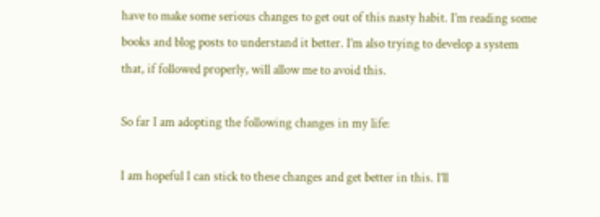have to make some serious changes to get out of this nasty habit. I’m reading some books and blog posts to understand it better. I’m also trying to develop a system that, if followed properly, will allow me to avoid this.

So far I am adopting the following changes in my life:

I am hopeful I can stick to these changes and get better in this. I’ll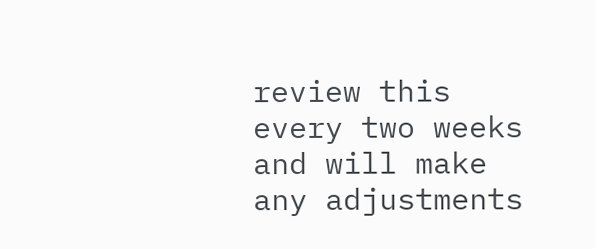review this every two weeks and will make any adjustments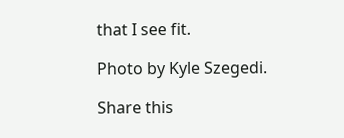that I see fit.

Photo by Kyle Szegedi.

Share this